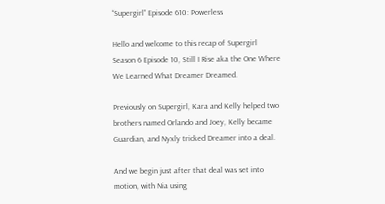“Supergirl” Episode 610: Powerless

Hello and welcome to this recap of Supergirl Season 6 Episode 10, Still I Rise aka the One Where We Learned What Dreamer Dreamed.

Previously on Supergirl, Kara and Kelly helped two brothers named Orlando and Joey, Kelly became Guardian, and Nyxly tricked Dreamer into a deal.

And we begin just after that deal was set into motion, with Nia using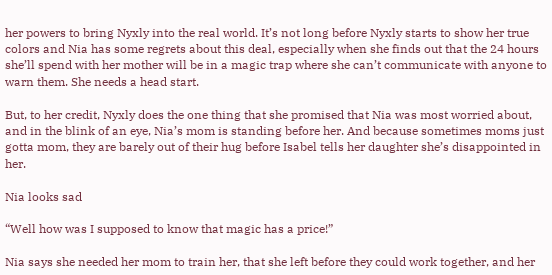her powers to bring Nyxly into the real world. It’s not long before Nyxly starts to show her true colors and Nia has some regrets about this deal, especially when she finds out that the 24 hours she’ll spend with her mother will be in a magic trap where she can’t communicate with anyone to warn them. She needs a head start.

But, to her credit, Nyxly does the one thing that she promised that Nia was most worried about, and in the blink of an eye, Nia’s mom is standing before her. And because sometimes moms just gotta mom, they are barely out of their hug before Isabel tells her daughter she’s disappointed in her.

Nia looks sad

“Well how was I supposed to know that magic has a price!”

Nia says she needed her mom to train her, that she left before they could work together, and her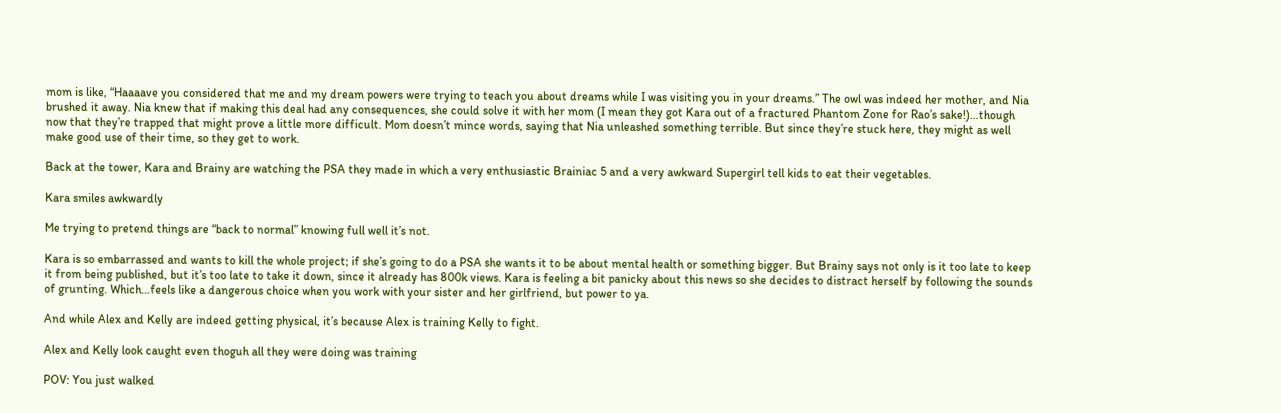mom is like, “Haaaave you considered that me and my dream powers were trying to teach you about dreams while I was visiting you in your dreams.” The owl was indeed her mother, and Nia brushed it away. Nia knew that if making this deal had any consequences, she could solve it with her mom (I mean they got Kara out of a fractured Phantom Zone for Rao’s sake!)…though now that they’re trapped that might prove a little more difficult. Mom doesn’t mince words, saying that Nia unleashed something terrible. But since they’re stuck here, they might as well make good use of their time, so they get to work.

Back at the tower, Kara and Brainy are watching the PSA they made in which a very enthusiastic Brainiac 5 and a very awkward Supergirl tell kids to eat their vegetables.

Kara smiles awkwardly

Me trying to pretend things are “back to normal” knowing full well it’s not.

Kara is so embarrassed and wants to kill the whole project; if she’s going to do a PSA she wants it to be about mental health or something bigger. But Brainy says not only is it too late to keep it from being published, but it’s too late to take it down, since it already has 800k views. Kara is feeling a bit panicky about this news so she decides to distract herself by following the sounds of grunting. Which…feels like a dangerous choice when you work with your sister and her girlfriend, but power to ya.

And while Alex and Kelly are indeed getting physical, it’s because Alex is training Kelly to fight.

Alex and Kelly look caught even thoguh all they were doing was training

POV: You just walked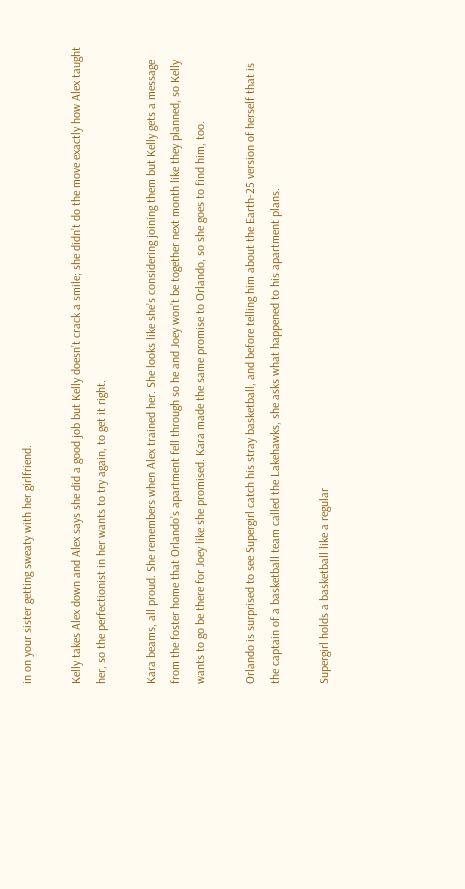in on your sister getting sweaty with her girlfriend.

Kelly takes Alex down and Alex says she did a good job but Kelly doesn’t crack a smile; she didn’t do the move exactly how Alex taught her, so the perfectionist in her wants to try again, to get it right.

Kara beams, all proud. She remembers when Alex trained her. She looks like she’s considering joining them but Kelly gets a message from the foster home that Orlando’s apartment fell through so he and Joey won’t be together next month like they planned, so Kelly wants to go be there for Joey like she promised. Kara made the same promise to Orlando, so she goes to find him, too.

Orlando is surprised to see Supergirl catch his stray basketball, and before telling him about the Earth-25 version of herself that is the captain of a basketball team called the Lakehawks, she asks what happened to his apartment plans.

Supergirl holds a basketball like a regular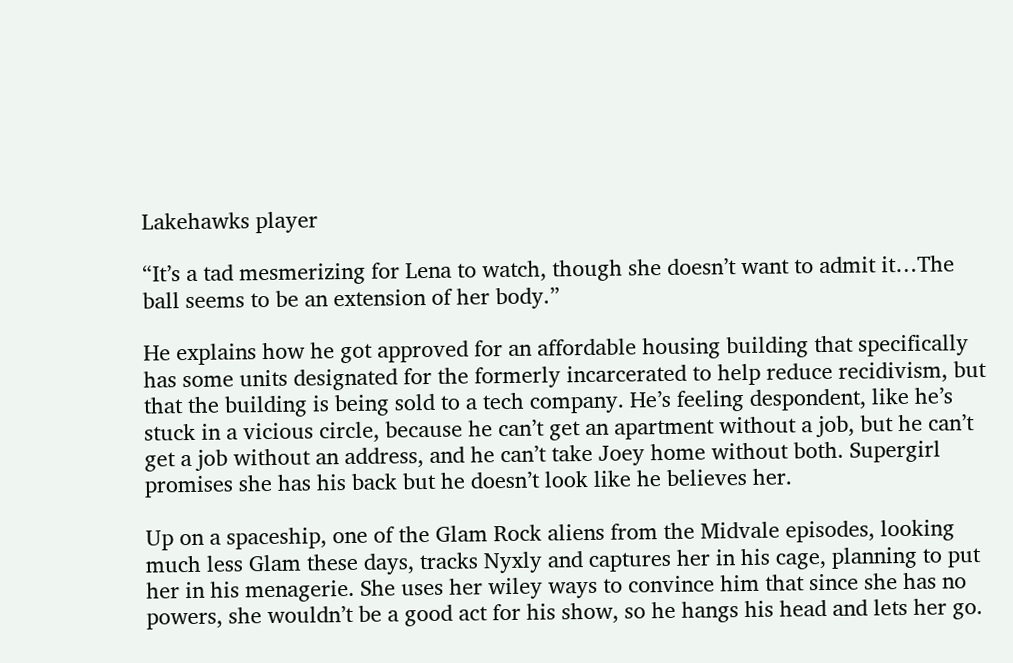Lakehawks player

“It’s a tad mesmerizing for Lena to watch, though she doesn’t want to admit it…The ball seems to be an extension of her body.”

He explains how he got approved for an affordable housing building that specifically has some units designated for the formerly incarcerated to help reduce recidivism, but that the building is being sold to a tech company. He’s feeling despondent, like he’s stuck in a vicious circle, because he can’t get an apartment without a job, but he can’t get a job without an address, and he can’t take Joey home without both. Supergirl promises she has his back but he doesn’t look like he believes her.

Up on a spaceship, one of the Glam Rock aliens from the Midvale episodes, looking much less Glam these days, tracks Nyxly and captures her in his cage, planning to put her in his menagerie. She uses her wiley ways to convince him that since she has no powers, she wouldn’t be a good act for his show, so he hangs his head and lets her go.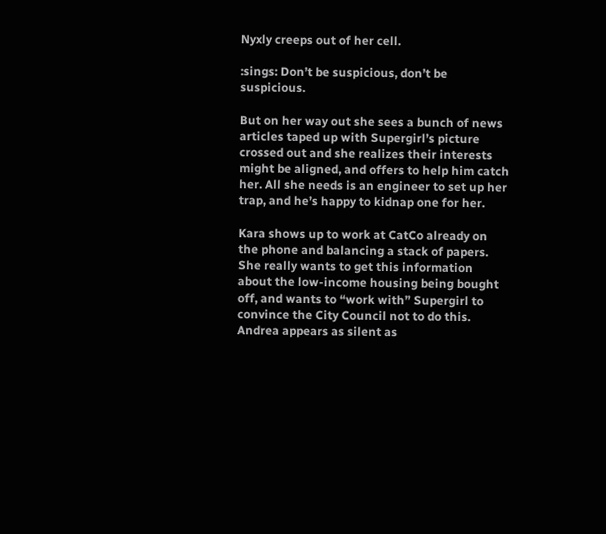Nyxly creeps out of her cell.

:sings: Don’t be suspicious, don’t be suspicious.

But on her way out she sees a bunch of news articles taped up with Supergirl’s picture crossed out and she realizes their interests might be aligned, and offers to help him catch her. All she needs is an engineer to set up her trap, and he’s happy to kidnap one for her.

Kara shows up to work at CatCo already on the phone and balancing a stack of papers. She really wants to get this information about the low-income housing being bought off, and wants to “work with” Supergirl to convince the City Council not to do this. Andrea appears as silent as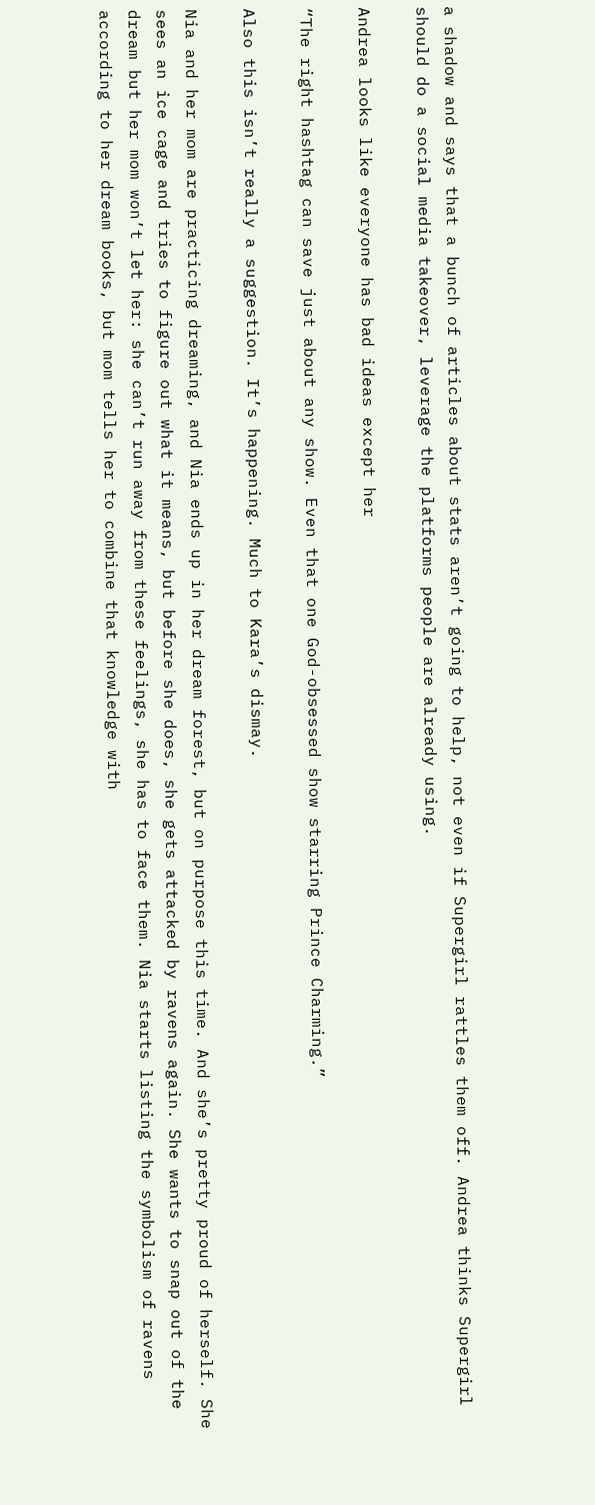a shadow and says that a bunch of articles about stats aren’t going to help, not even if Supergirl rattles them off. Andrea thinks Supergirl should do a social media takeover, leverage the platforms people are already using.

Andrea looks like everyone has bad ideas except her

“The right hashtag can save just about any show. Even that one God-obsessed show starring Prince Charming.”

Also this isn’t really a suggestion. It’s happening. Much to Kara’s dismay.

Nia and her mom are practicing dreaming, and Nia ends up in her dream forest, but on purpose this time. And she’s pretty proud of herself. She sees an ice cage and tries to figure out what it means, but before she does, she gets attacked by ravens again. She wants to snap out of the dream but her mom won’t let her: she can’t run away from these feelings, she has to face them. Nia starts listing the symbolism of ravens according to her dream books, but mom tells her to combine that knowledge with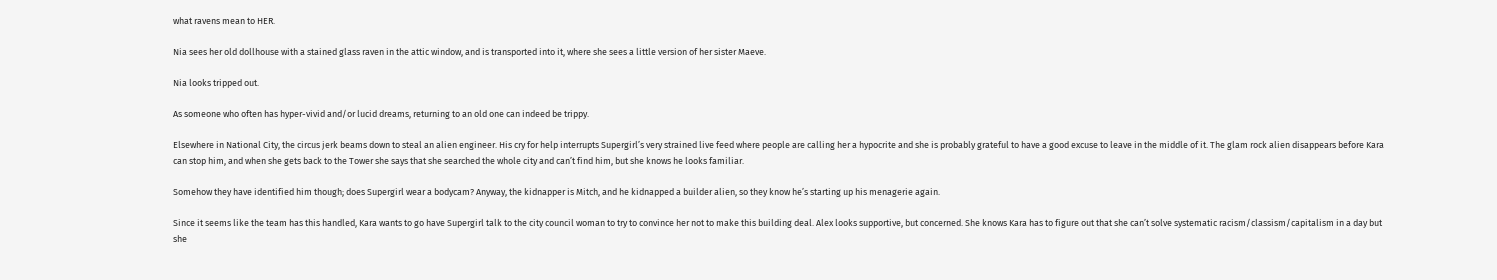what ravens mean to HER.

Nia sees her old dollhouse with a stained glass raven in the attic window, and is transported into it, where she sees a little version of her sister Maeve.

Nia looks tripped out.

As someone who often has hyper-vivid and/or lucid dreams, returning to an old one can indeed be trippy.

Elsewhere in National City, the circus jerk beams down to steal an alien engineer. His cry for help interrupts Supergirl’s very strained live feed where people are calling her a hypocrite and she is probably grateful to have a good excuse to leave in the middle of it. The glam rock alien disappears before Kara can stop him, and when she gets back to the Tower she says that she searched the whole city and can’t find him, but she knows he looks familiar.

Somehow they have identified him though; does Supergirl wear a bodycam? Anyway, the kidnapper is Mitch, and he kidnapped a builder alien, so they know he’s starting up his menagerie again.

Since it seems like the team has this handled, Kara wants to go have Supergirl talk to the city council woman to try to convince her not to make this building deal. Alex looks supportive, but concerned. She knows Kara has to figure out that she can’t solve systematic racism/classism/capitalism in a day but she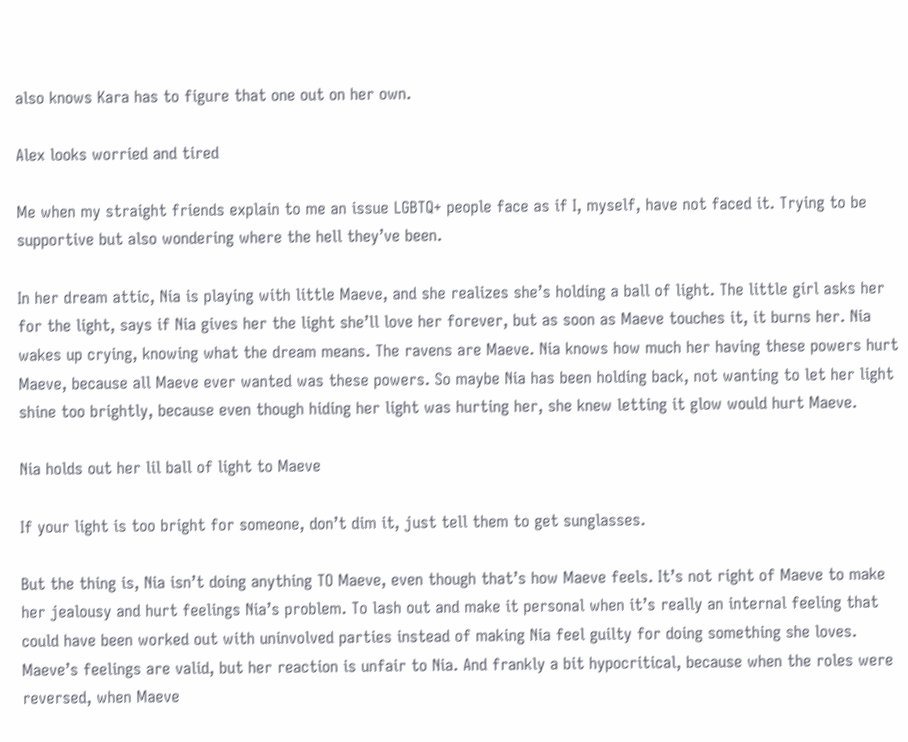also knows Kara has to figure that one out on her own.

Alex looks worried and tired

Me when my straight friends explain to me an issue LGBTQ+ people face as if I, myself, have not faced it. Trying to be supportive but also wondering where the hell they’ve been.

In her dream attic, Nia is playing with little Maeve, and she realizes she’s holding a ball of light. The little girl asks her for the light, says if Nia gives her the light she’ll love her forever, but as soon as Maeve touches it, it burns her. Nia wakes up crying, knowing what the dream means. The ravens are Maeve. Nia knows how much her having these powers hurt Maeve, because all Maeve ever wanted was these powers. So maybe Nia has been holding back, not wanting to let her light shine too brightly, because even though hiding her light was hurting her, she knew letting it glow would hurt Maeve.

Nia holds out her lil ball of light to Maeve

If your light is too bright for someone, don’t dim it, just tell them to get sunglasses.

But the thing is, Nia isn’t doing anything TO Maeve, even though that’s how Maeve feels. It’s not right of Maeve to make her jealousy and hurt feelings Nia’s problem. To lash out and make it personal when it’s really an internal feeling that could have been worked out with uninvolved parties instead of making Nia feel guilty for doing something she loves. Maeve’s feelings are valid, but her reaction is unfair to Nia. And frankly a bit hypocritical, because when the roles were reversed, when Maeve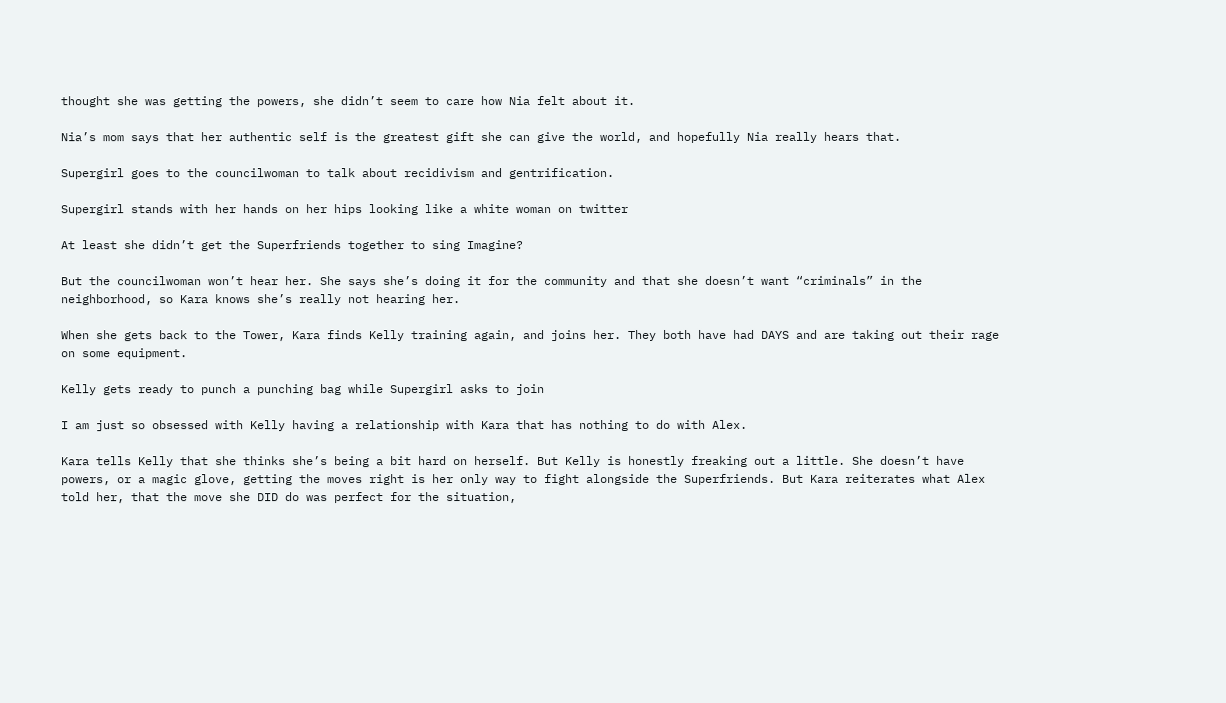thought she was getting the powers, she didn’t seem to care how Nia felt about it.

Nia’s mom says that her authentic self is the greatest gift she can give the world, and hopefully Nia really hears that.

Supergirl goes to the councilwoman to talk about recidivism and gentrification.

Supergirl stands with her hands on her hips looking like a white woman on twitter

At least she didn’t get the Superfriends together to sing Imagine?

But the councilwoman won’t hear her. She says she’s doing it for the community and that she doesn’t want “criminals” in the neighborhood, so Kara knows she’s really not hearing her.

When she gets back to the Tower, Kara finds Kelly training again, and joins her. They both have had DAYS and are taking out their rage on some equipment.

Kelly gets ready to punch a punching bag while Supergirl asks to join

I am just so obsessed with Kelly having a relationship with Kara that has nothing to do with Alex.

Kara tells Kelly that she thinks she’s being a bit hard on herself. But Kelly is honestly freaking out a little. She doesn’t have powers, or a magic glove, getting the moves right is her only way to fight alongside the Superfriends. But Kara reiterates what Alex told her, that the move she DID do was perfect for the situation,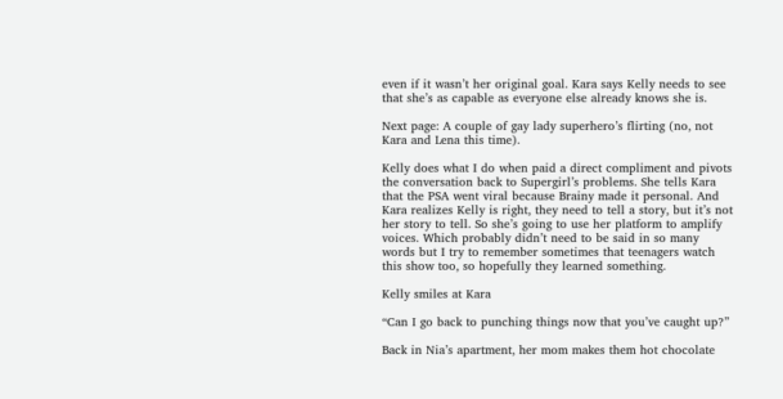even if it wasn’t her original goal. Kara says Kelly needs to see that she’s as capable as everyone else already knows she is.

Next page: A couple of gay lady superhero’s flirting (no, not Kara and Lena this time).

Kelly does what I do when paid a direct compliment and pivots the conversation back to Supergirl’s problems. She tells Kara that the PSA went viral because Brainy made it personal. And Kara realizes Kelly is right, they need to tell a story, but it’s not her story to tell. So she’s going to use her platform to amplify voices. Which probably didn’t need to be said in so many words but I try to remember sometimes that teenagers watch this show too, so hopefully they learned something.

Kelly smiles at Kara

“Can I go back to punching things now that you’ve caught up?”

Back in Nia’s apartment, her mom makes them hot chocolate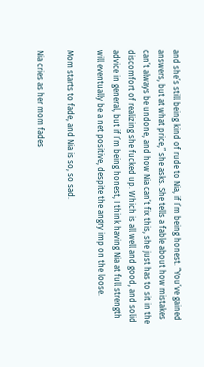and she’s still being kind of rude to Nia, if I’m being honest. “You’ve gained answers, but at what price,” she asks. She tells a fable about how mistakes can’t always be undone, and how Nia can’t fix this, she just has to sit in the discomfort of realizing she fucked up. Which is all well and good, and solid advice in general, but if I’m being honest, I think having Nia at full strength will eventually be a net positive, despite the angry imp on the loose.

Mom starts to fade, and Nia is so, so sad.

Nia cries as her mom fades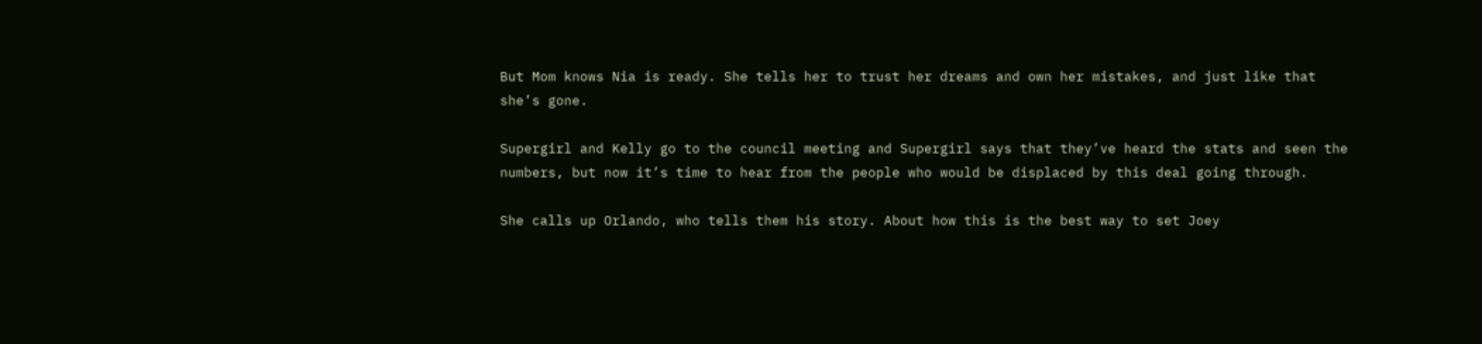But Mom knows Nia is ready. She tells her to trust her dreams and own her mistakes, and just like that she’s gone.

Supergirl and Kelly go to the council meeting and Supergirl says that they’ve heard the stats and seen the numbers, but now it’s time to hear from the people who would be displaced by this deal going through.

She calls up Orlando, who tells them his story. About how this is the best way to set Joey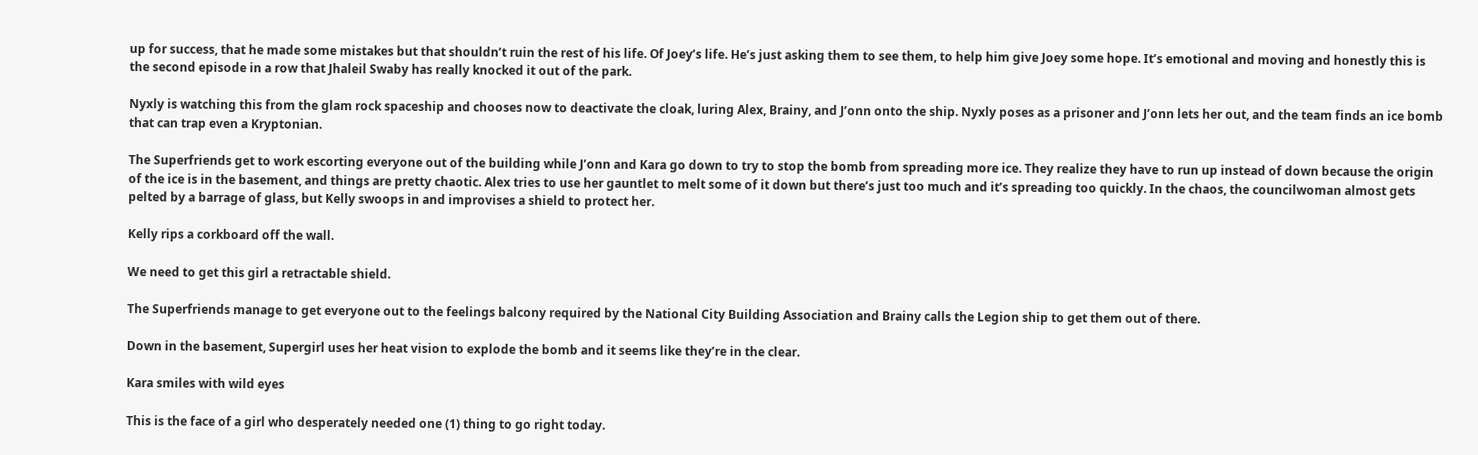up for success, that he made some mistakes but that shouldn’t ruin the rest of his life. Of Joey’s life. He’s just asking them to see them, to help him give Joey some hope. It’s emotional and moving and honestly this is the second episode in a row that Jhaleil Swaby has really knocked it out of the park.

Nyxly is watching this from the glam rock spaceship and chooses now to deactivate the cloak, luring Alex, Brainy, and J’onn onto the ship. Nyxly poses as a prisoner and J’onn lets her out, and the team finds an ice bomb that can trap even a Kryptonian.

The Superfriends get to work escorting everyone out of the building while J’onn and Kara go down to try to stop the bomb from spreading more ice. They realize they have to run up instead of down because the origin of the ice is in the basement, and things are pretty chaotic. Alex tries to use her gauntlet to melt some of it down but there’s just too much and it’s spreading too quickly. In the chaos, the councilwoman almost gets pelted by a barrage of glass, but Kelly swoops in and improvises a shield to protect her.

Kelly rips a corkboard off the wall.

We need to get this girl a retractable shield.

The Superfriends manage to get everyone out to the feelings balcony required by the National City Building Association and Brainy calls the Legion ship to get them out of there.

Down in the basement, Supergirl uses her heat vision to explode the bomb and it seems like they’re in the clear.

Kara smiles with wild eyes

This is the face of a girl who desperately needed one (1) thing to go right today.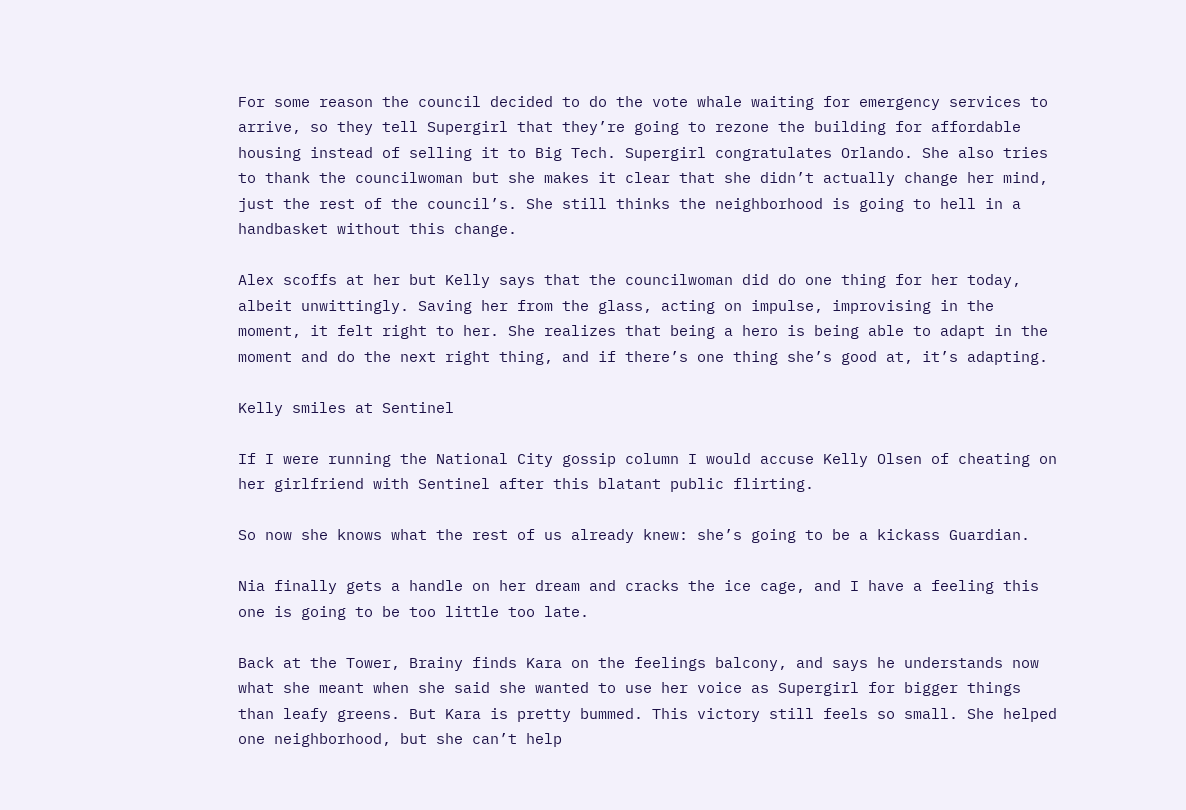For some reason the council decided to do the vote whale waiting for emergency services to arrive, so they tell Supergirl that they’re going to rezone the building for affordable housing instead of selling it to Big Tech. Supergirl congratulates Orlando. She also tries to thank the councilwoman but she makes it clear that she didn’t actually change her mind, just the rest of the council’s. She still thinks the neighborhood is going to hell in a handbasket without this change.

Alex scoffs at her but Kelly says that the councilwoman did do one thing for her today, albeit unwittingly. Saving her from the glass, acting on impulse, improvising in the moment, it felt right to her. She realizes that being a hero is being able to adapt in the moment and do the next right thing, and if there’s one thing she’s good at, it’s adapting.

Kelly smiles at Sentinel

If I were running the National City gossip column I would accuse Kelly Olsen of cheating on her girlfriend with Sentinel after this blatant public flirting.

So now she knows what the rest of us already knew: she’s going to be a kickass Guardian.

Nia finally gets a handle on her dream and cracks the ice cage, and I have a feeling this one is going to be too little too late.

Back at the Tower, Brainy finds Kara on the feelings balcony, and says he understands now what she meant when she said she wanted to use her voice as Supergirl for bigger things than leafy greens. But Kara is pretty bummed. This victory still feels so small. She helped one neighborhood, but she can’t help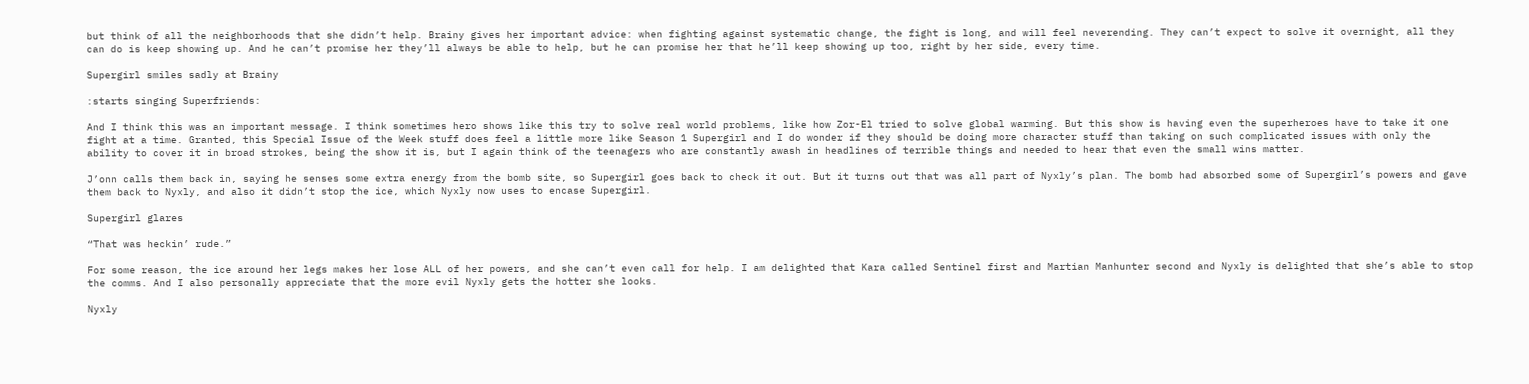but think of all the neighborhoods that she didn’t help. Brainy gives her important advice: when fighting against systematic change, the fight is long, and will feel neverending. They can’t expect to solve it overnight, all they can do is keep showing up. And he can’t promise her they’ll always be able to help, but he can promise her that he’ll keep showing up too, right by her side, every time.

Supergirl smiles sadly at Brainy

:starts singing Superfriends:

And I think this was an important message. I think sometimes hero shows like this try to solve real world problems, like how Zor-El tried to solve global warming. But this show is having even the superheroes have to take it one fight at a time. Granted, this Special Issue of the Week stuff does feel a little more like Season 1 Supergirl and I do wonder if they should be doing more character stuff than taking on such complicated issues with only the ability to cover it in broad strokes, being the show it is, but I again think of the teenagers who are constantly awash in headlines of terrible things and needed to hear that even the small wins matter.

J’onn calls them back in, saying he senses some extra energy from the bomb site, so Supergirl goes back to check it out. But it turns out that was all part of Nyxly’s plan. The bomb had absorbed some of Supergirl’s powers and gave them back to Nyxly, and also it didn’t stop the ice, which Nyxly now uses to encase Supergirl.

Supergirl glares

“That was heckin’ rude.”

For some reason, the ice around her legs makes her lose ALL of her powers, and she can’t even call for help. I am delighted that Kara called Sentinel first and Martian Manhunter second and Nyxly is delighted that she’s able to stop the comms. And I also personally appreciate that the more evil Nyxly gets the hotter she looks.

Nyxly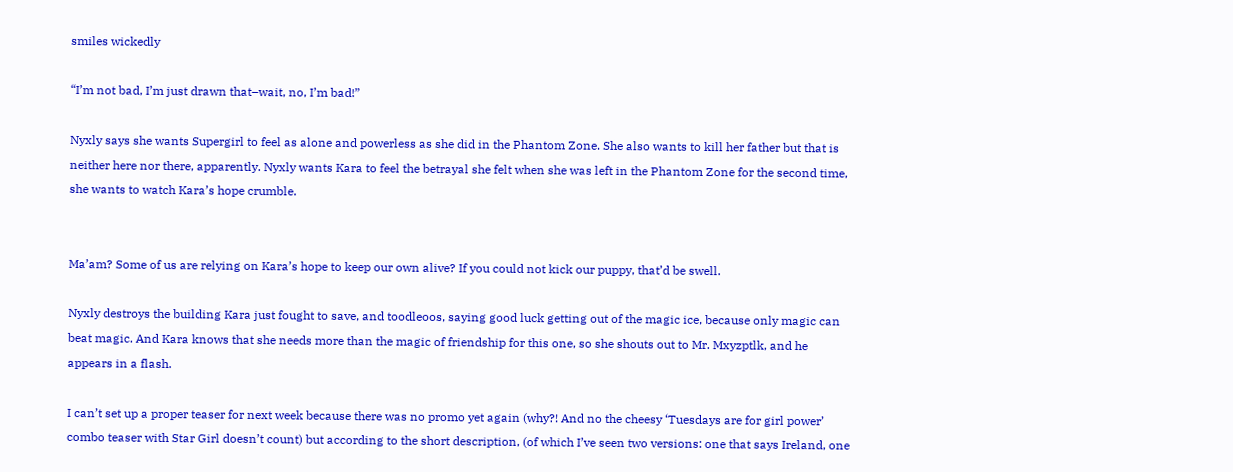smiles wickedly

“I’m not bad, I’m just drawn that–wait, no, I’m bad!”

Nyxly says she wants Supergirl to feel as alone and powerless as she did in the Phantom Zone. She also wants to kill her father but that is neither here nor there, apparently. Nyxly wants Kara to feel the betrayal she felt when she was left in the Phantom Zone for the second time, she wants to watch Kara’s hope crumble.


Ma’am? Some of us are relying on Kara’s hope to keep our own alive? If you could not kick our puppy, that’d be swell.

Nyxly destroys the building Kara just fought to save, and toodleoos, saying good luck getting out of the magic ice, because only magic can beat magic. And Kara knows that she needs more than the magic of friendship for this one, so she shouts out to Mr. Mxyzptlk, and he appears in a flash.

I can’t set up a proper teaser for next week because there was no promo yet again (why?! And no the cheesy ‘Tuesdays are for girl power’ combo teaser with Star Girl doesn’t count) but according to the short description, (of which I’ve seen two versions: one that says Ireland, one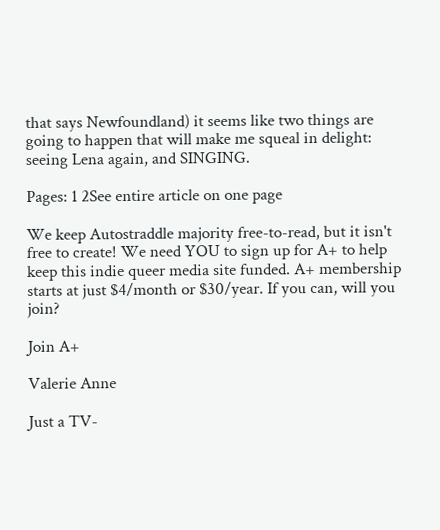that says Newfoundland) it seems like two things are going to happen that will make me squeal in delight: seeing Lena again, and SINGING.

Pages: 1 2See entire article on one page

We keep Autostraddle majority free-to-read, but it isn't free to create! We need YOU to sign up for A+ to help keep this indie queer media site funded. A+ membership starts at just $4/month or $30/year. If you can, will you join?

Join A+

Valerie Anne

Just a TV-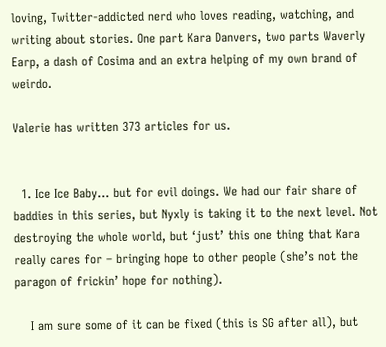loving, Twitter-addicted nerd who loves reading, watching, and writing about stories. One part Kara Danvers, two parts Waverly Earp, a dash of Cosima and an extra helping of my own brand of weirdo.

Valerie has written 373 articles for us.


  1. Ice Ice Baby… but for evil doings. We had our fair share of baddies in this series, but Nyxly is taking it to the next level. Not destroying the whole world, but ‘just’ this one thing that Kara really cares for – bringing hope to other people (she’s not the paragon of frickin’ hope for nothing).

    I am sure some of it can be fixed (this is SG after all), but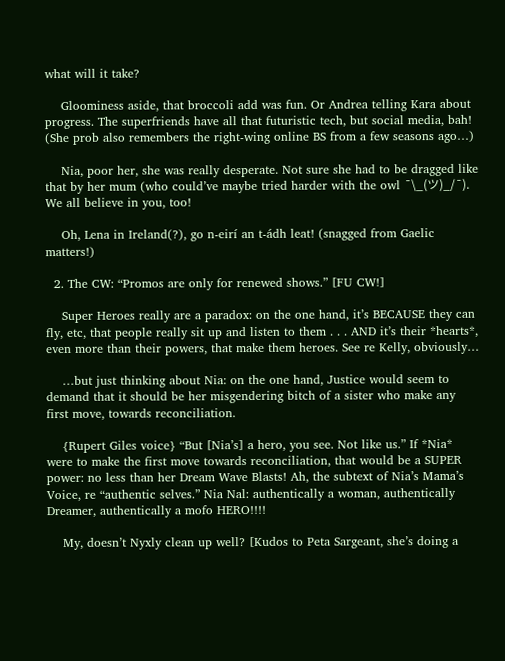what will it take?

    Gloominess aside, that broccoli add was fun. Or Andrea telling Kara about progress. The superfriends have all that futuristic tech, but social media, bah! (She prob also remembers the right-wing online BS from a few seasons ago…)

    Nia, poor her, she was really desperate. Not sure she had to be dragged like that by her mum (who could’ve maybe tried harder with the owl ¯\_(ツ)_/¯). We all believe in you, too!

    Oh, Lena in Ireland(?), go n-eirí an t-ádh leat! (snagged from Gaelic matters!)

  2. The CW: “Promos are only for renewed shows.” [FU CW!]

    Super Heroes really are a paradox: on the one hand, it’s BECAUSE they can fly, etc, that people really sit up and listen to them . . . AND it’s their *hearts*, even more than their powers, that make them heroes. See re Kelly, obviously…

    …but just thinking about Nia: on the one hand, Justice would seem to demand that it should be her misgendering bitch of a sister who make any first move, towards reconciliation.

    {Rupert Giles voice} “But [Nia’s] a hero, you see. Not like us.” If *Nia* were to make the first move towards reconciliation, that would be a SUPER power: no less than her Dream Wave Blasts! Ah, the subtext of Nia’s Mama’s Voice, re “authentic selves.” Nia Nal: authentically a woman, authentically Dreamer, authentically a mofo HERO!!!!

    My, doesn’t Nyxly clean up well? [Kudos to Peta Sargeant, she’s doing a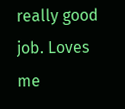really good job. Loves me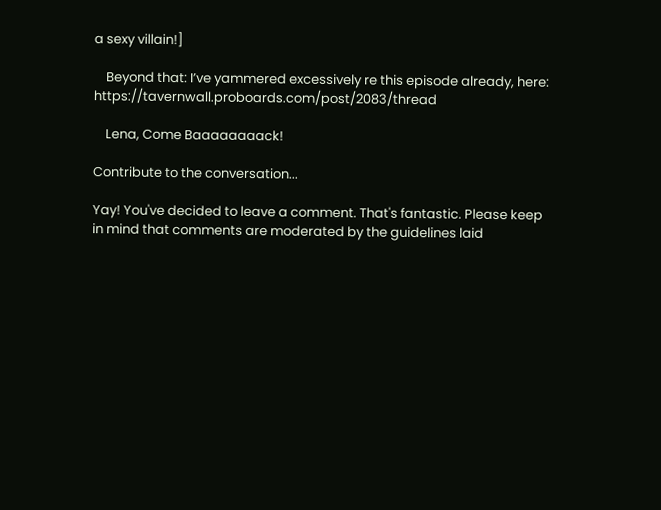a sexy villain!]

    Beyond that: I’ve yammered excessively re this episode already, here: https://tavernwall.proboards.com/post/2083/thread

    Lena, Come Baaaaaaaack!

Contribute to the conversation...

Yay! You've decided to leave a comment. That's fantastic. Please keep in mind that comments are moderated by the guidelines laid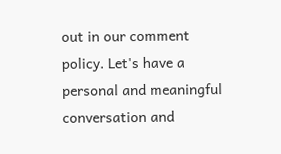out in our comment policy. Let's have a personal and meaningful conversation and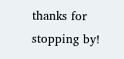thanks for stopping by!